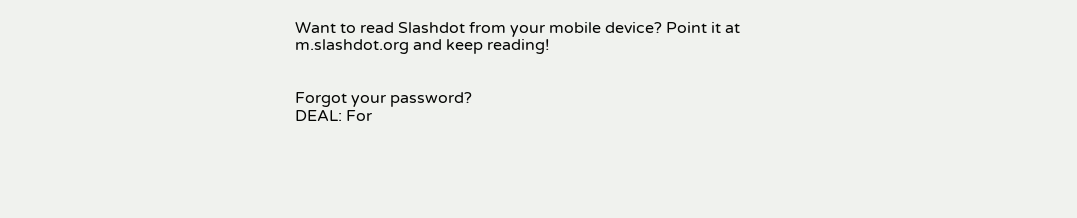Want to read Slashdot from your mobile device? Point it at m.slashdot.org and keep reading!


Forgot your password?
DEAL: For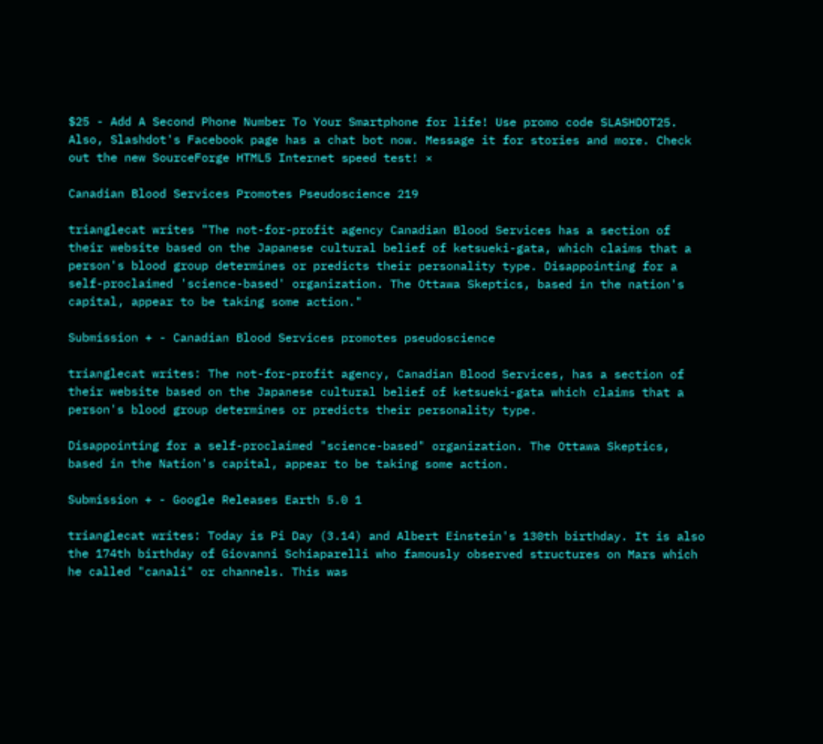$25 - Add A Second Phone Number To Your Smartphone for life! Use promo code SLASHDOT25. Also, Slashdot's Facebook page has a chat bot now. Message it for stories and more. Check out the new SourceForge HTML5 Internet speed test! ×

Canadian Blood Services Promotes Pseudoscience 219

trianglecat writes "The not-for-profit agency Canadian Blood Services has a section of their website based on the Japanese cultural belief of ketsueki-gata, which claims that a person's blood group determines or predicts their personality type. Disappointing for a self-proclaimed 'science-based' organization. The Ottawa Skeptics, based in the nation's capital, appear to be taking some action."

Submission + - Canadian Blood Services promotes pseudoscience

trianglecat writes: The not-for-profit agency, Canadian Blood Services, has a section of their website based on the Japanese cultural belief of ketsueki-gata which claims that a person's blood group determines or predicts their personality type.

Disappointing for a self-proclaimed "science-based" organization. The Ottawa Skeptics, based in the Nation's capital, appear to be taking some action.

Submission + - Google Releases Earth 5.0 1

trianglecat writes: Today is Pi Day (3.14) and Albert Einstein's 130th birthday. It is also the 174th birthday of Giovanni Schiaparelli who famously observed structures on Mars which he called "canali" or channels. This was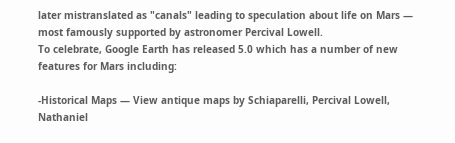later mistranslated as "canals" leading to speculation about life on Mars — most famously supported by astronomer Percival Lowell.
To celebrate, Google Earth has released 5.0 which has a number of new features for Mars including:

-Historical Maps — View antique maps by Schiaparelli, Percival Lowell, Nathaniel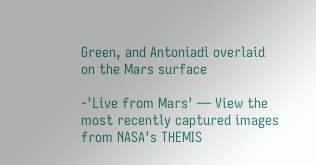Green, and Antoniadi overlaid on the Mars surface

-'Live from Mars' — View the most recently captured images from NASA's THEMIS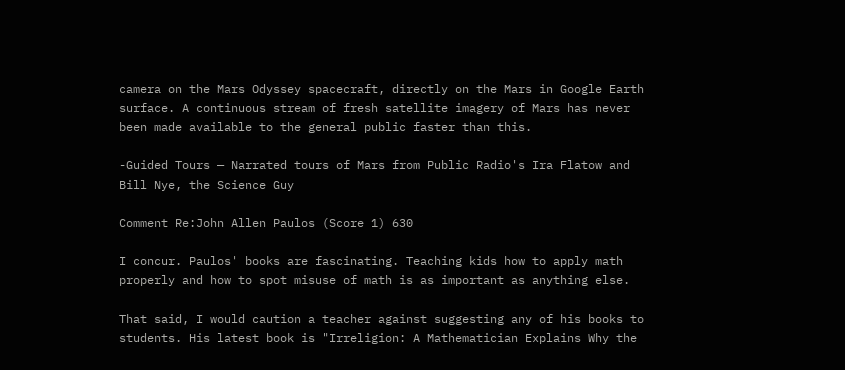camera on the Mars Odyssey spacecraft, directly on the Mars in Google Earth surface. A continuous stream of fresh satellite imagery of Mars has never been made available to the general public faster than this.

-Guided Tours — Narrated tours of Mars from Public Radio's Ira Flatow and Bill Nye, the Science Guy

Comment Re:John Allen Paulos (Score 1) 630

I concur. Paulos' books are fascinating. Teaching kids how to apply math properly and how to spot misuse of math is as important as anything else.

That said, I would caution a teacher against suggesting any of his books to students. His latest book is "Irreligion: A Mathematician Explains Why the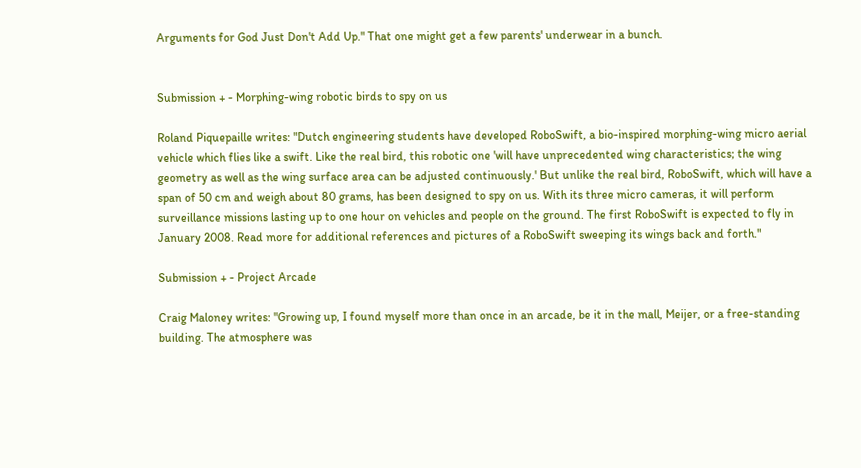Arguments for God Just Don't Add Up." That one might get a few parents' underwear in a bunch.


Submission + - Morphing-wing robotic birds to spy on us

Roland Piquepaille writes: "Dutch engineering students have developed RoboSwift, a bio-inspired morphing-wing micro aerial vehicle which flies like a swift. Like the real bird, this robotic one 'will have unprecedented wing characteristics; the wing geometry as well as the wing surface area can be adjusted continuously.' But unlike the real bird, RoboSwift, which will have a span of 50 cm and weigh about 80 grams, has been designed to spy on us. With its three micro cameras, it will perform surveillance missions lasting up to one hour on vehicles and people on the ground. The first RoboSwift is expected to fly in January 2008. Read more for additional references and pictures of a RoboSwift sweeping its wings back and forth."

Submission + - Project Arcade

Craig Maloney writes: "Growing up, I found myself more than once in an arcade, be it in the mall, Meijer, or a free-standing building. The atmosphere was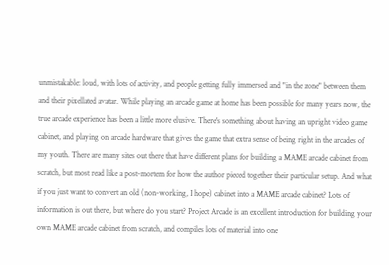unmistakable: loud, with lots of activity, and people getting fully immersed and "in the zone" between them and their pixellated avatar. While playing an arcade game at home has been possible for many years now, the true arcade experience has been a little more elusive. There's something about having an upright video game cabinet, and playing on arcade hardware that gives the game that extra sense of being right in the arcades of my youth. There are many sites out there that have different plans for building a MAME arcade cabinet from scratch, but most read like a post-mortem for how the author pieced together their particular setup. And what if you just want to convert an old (non-working, I hope) cabinet into a MAME arcade cabinet? Lots of information is out there, but where do you start? Project Arcade is an excellent introduction for building your own MAME arcade cabinet from scratch, and compiles lots of material into one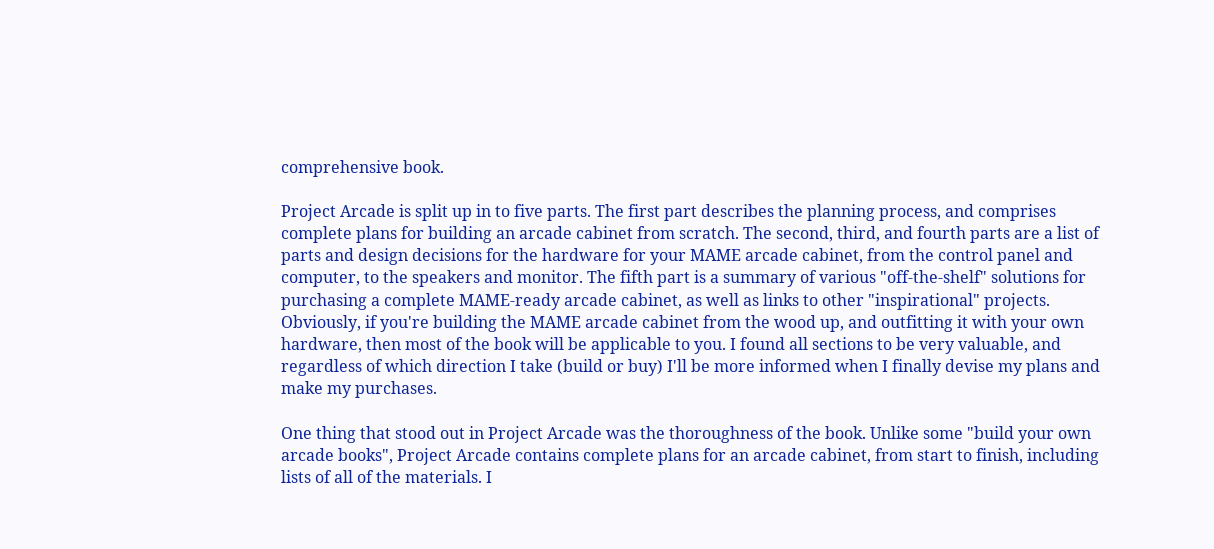comprehensive book.

Project Arcade is split up in to five parts. The first part describes the planning process, and comprises complete plans for building an arcade cabinet from scratch. The second, third, and fourth parts are a list of parts and design decisions for the hardware for your MAME arcade cabinet, from the control panel and computer, to the speakers and monitor. The fifth part is a summary of various "off-the-shelf" solutions for purchasing a complete MAME-ready arcade cabinet, as well as links to other "inspirational" projects. Obviously, if you're building the MAME arcade cabinet from the wood up, and outfitting it with your own hardware, then most of the book will be applicable to you. I found all sections to be very valuable, and regardless of which direction I take (build or buy) I'll be more informed when I finally devise my plans and make my purchases.

One thing that stood out in Project Arcade was the thoroughness of the book. Unlike some "build your own arcade books", Project Arcade contains complete plans for an arcade cabinet, from start to finish, including lists of all of the materials. I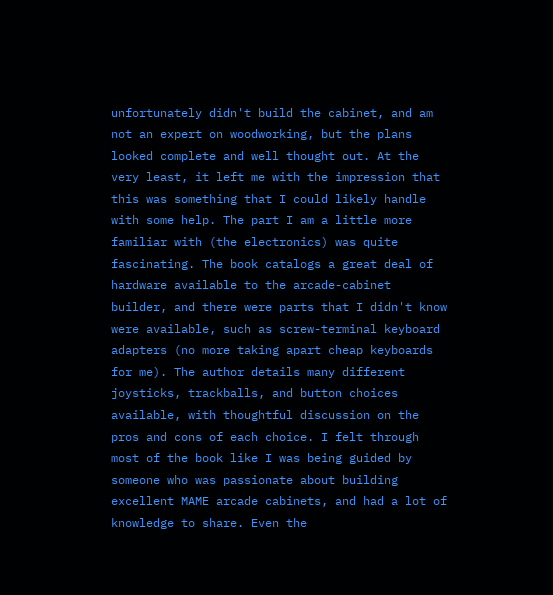unfortunately didn't build the cabinet, and am not an expert on woodworking, but the plans looked complete and well thought out. At the very least, it left me with the impression that this was something that I could likely handle with some help. The part I am a little more familiar with (the electronics) was quite fascinating. The book catalogs a great deal of hardware available to the arcade-cabinet builder, and there were parts that I didn't know were available, such as screw-terminal keyboard adapters (no more taking apart cheap keyboards for me). The author details many different joysticks, trackballs, and button choices available, with thoughtful discussion on the pros and cons of each choice. I felt through most of the book like I was being guided by someone who was passionate about building excellent MAME arcade cabinets, and had a lot of knowledge to share. Even the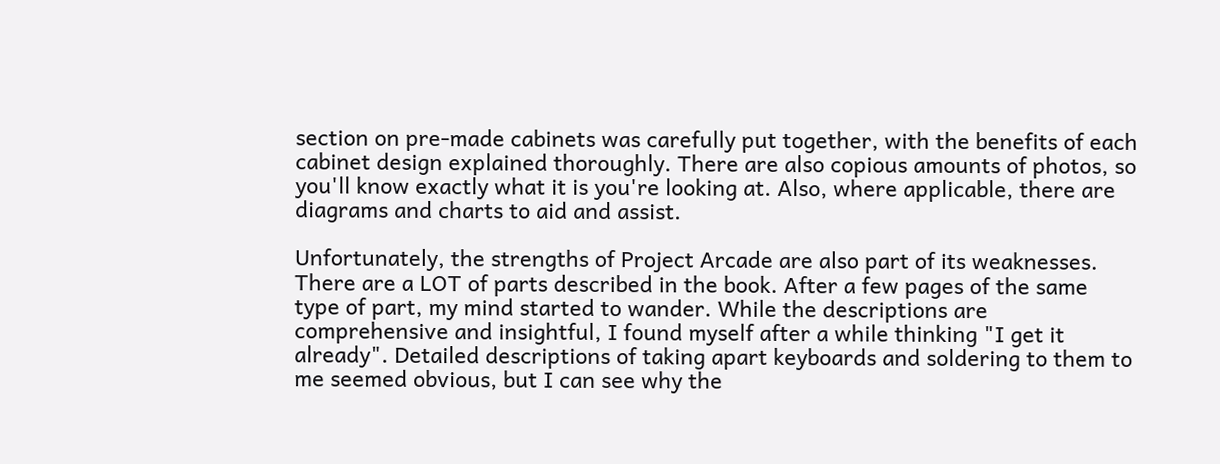section on pre-made cabinets was carefully put together, with the benefits of each cabinet design explained thoroughly. There are also copious amounts of photos, so you'll know exactly what it is you're looking at. Also, where applicable, there are diagrams and charts to aid and assist.

Unfortunately, the strengths of Project Arcade are also part of its weaknesses. There are a LOT of parts described in the book. After a few pages of the same type of part, my mind started to wander. While the descriptions are comprehensive and insightful, I found myself after a while thinking "I get it already". Detailed descriptions of taking apart keyboards and soldering to them to me seemed obvious, but I can see why the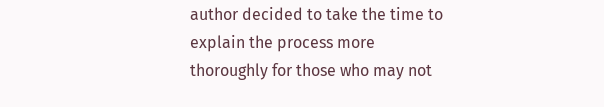author decided to take the time to explain the process more thoroughly for those who may not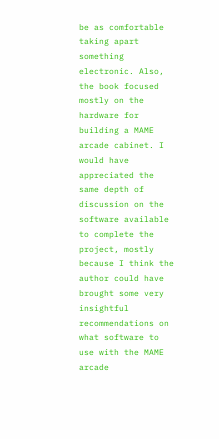be as comfortable taking apart something electronic. Also, the book focused mostly on the hardware for building a MAME arcade cabinet. I would have appreciated the same depth of discussion on the software available to complete the project, mostly because I think the author could have brought some very insightful recommendations on what software to use with the MAME arcade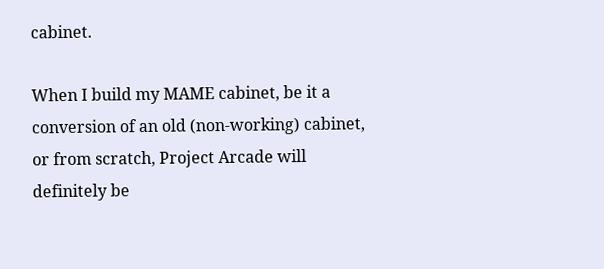cabinet.

When I build my MAME cabinet, be it a conversion of an old (non-working) cabinet, or from scratch, Project Arcade will definitely be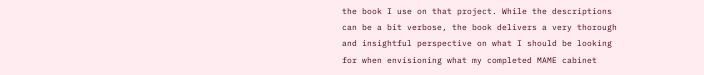the book I use on that project. While the descriptions can be a bit verbose, the book delivers a very thorough and insightful perspective on what I should be looking for when envisioning what my completed MAME cabinet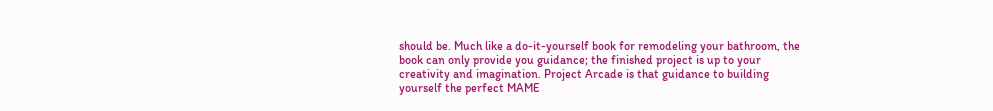should be. Much like a do-it-yourself book for remodeling your bathroom, the book can only provide you guidance; the finished project is up to your creativity and imagination. Project Arcade is that guidance to building yourself the perfect MAME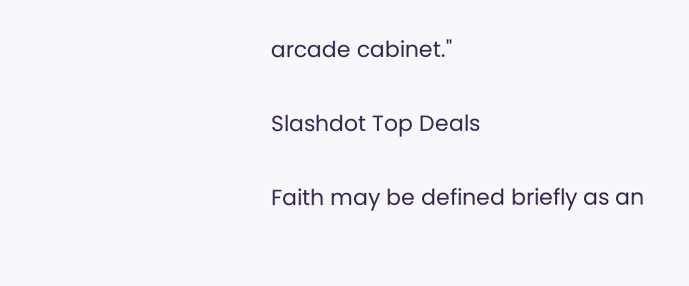arcade cabinet."

Slashdot Top Deals

Faith may be defined briefly as an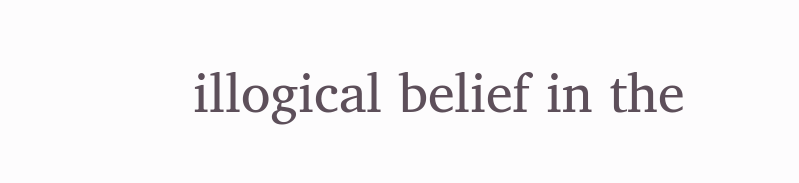illogical belief in the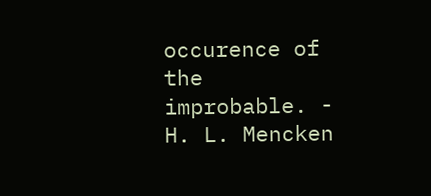occurence of the improbable. - H. L. Mencken